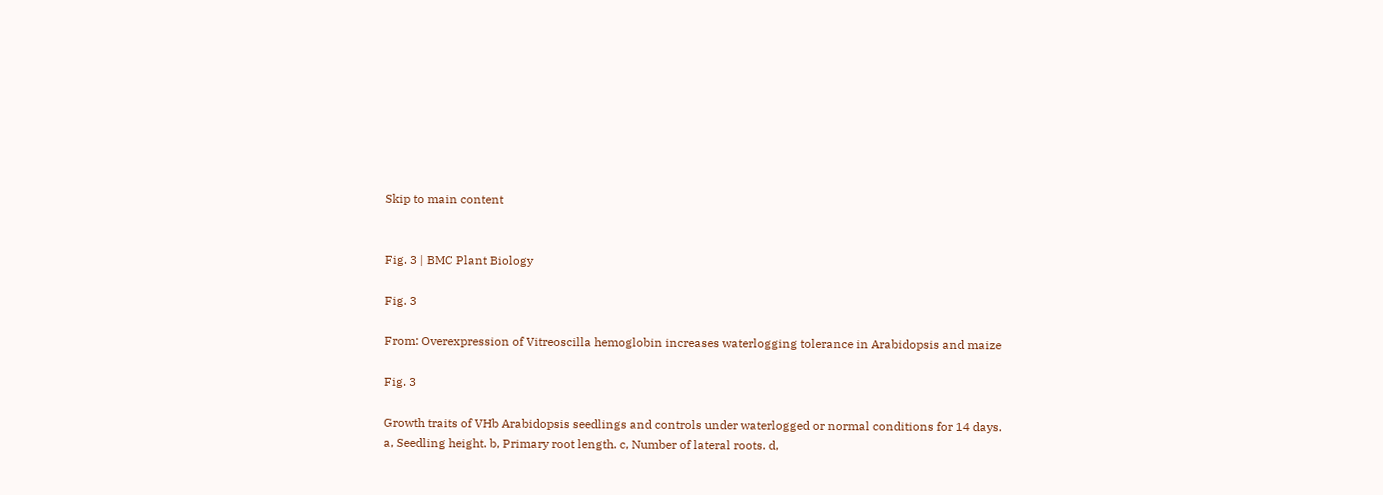Skip to main content


Fig. 3 | BMC Plant Biology

Fig. 3

From: Overexpression of Vitreoscilla hemoglobin increases waterlogging tolerance in Arabidopsis and maize

Fig. 3

Growth traits of VHb Arabidopsis seedlings and controls under waterlogged or normal conditions for 14 days. a, Seedling height. b, Primary root length. c, Number of lateral roots. d,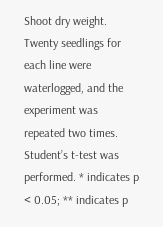Shoot dry weight. Twenty seedlings for each line were waterlogged, and the experiment was repeated two times. Student’s t-test was performed. * indicates p < 0.05; ** indicates p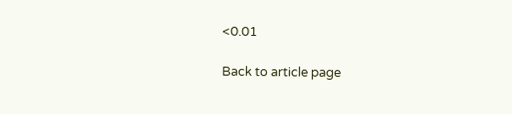<0.01

Back to article page